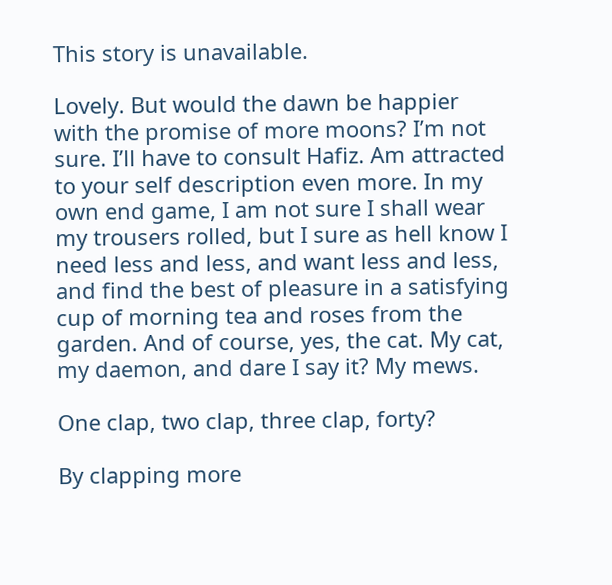This story is unavailable.

Lovely. But would the dawn be happier with the promise of more moons? I’m not sure. I’ll have to consult Hafiz. Am attracted to your self description even more. In my own end game, I am not sure I shall wear my trousers rolled, but I sure as hell know I need less and less, and want less and less, and find the best of pleasure in a satisfying cup of morning tea and roses from the garden. And of course, yes, the cat. My cat, my daemon, and dare I say it? My mews.

One clap, two clap, three clap, forty?

By clapping more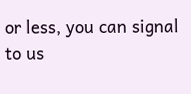or less, you can signal to us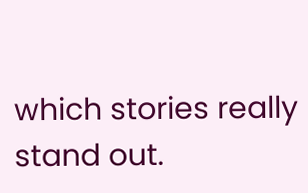which stories really stand out.